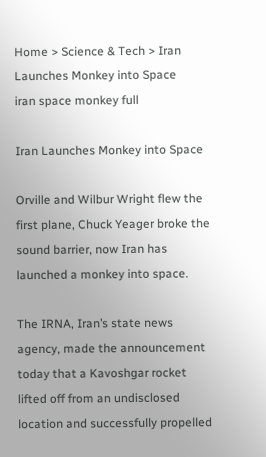Home > Science & Tech > Iran Launches Monkey into Space
iran space monkey full

Iran Launches Monkey into Space

Orville and Wilbur Wright flew the first plane, Chuck Yeager broke the sound barrier, now Iran has launched a monkey into space.

The IRNA, Iran’s state news agency, made the announcement today that a Kavoshgar rocket lifted off from an undisclosed location and successfully propelled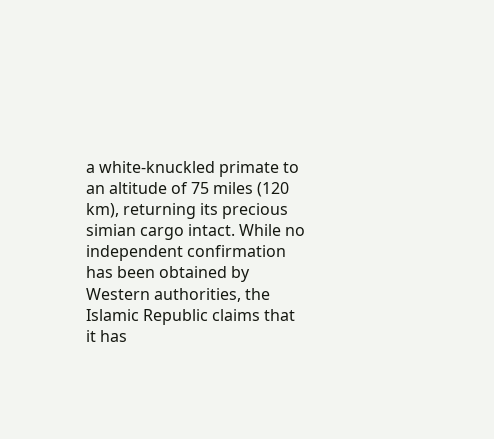a white-knuckled primate to an altitude of 75 miles (120 km), returning its precious simian cargo intact. While no independent confirmation has been obtained by Western authorities, the Islamic Republic claims that it has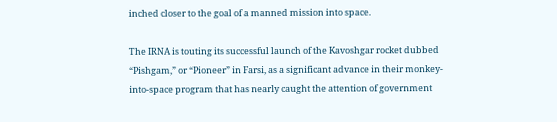inched closer to the goal of a manned mission into space.

The IRNA is touting its successful launch of the Kavoshgar rocket dubbed “Pishgam,” or “Pioneer” in Farsi, as a significant advance in their monkey-into-space program that has nearly caught the attention of government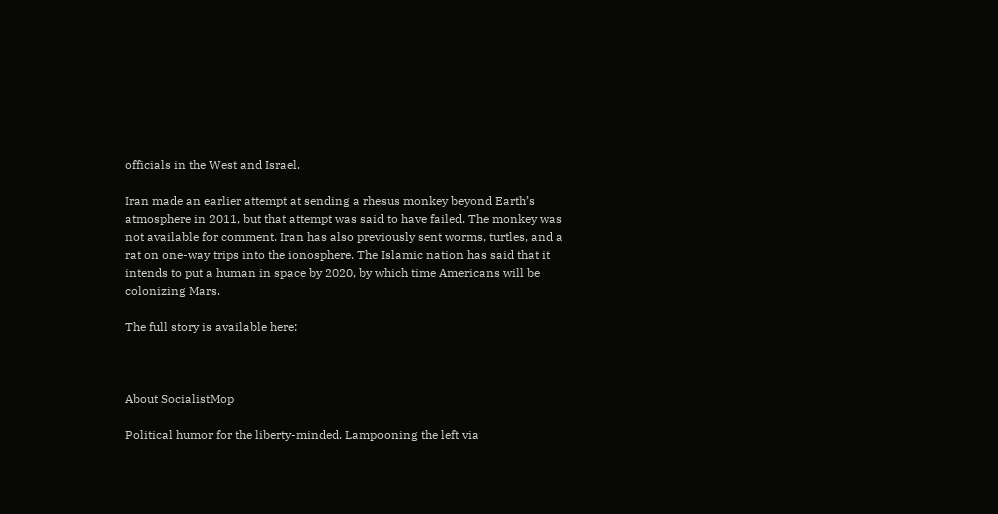officials in the West and Israel.

Iran made an earlier attempt at sending a rhesus monkey beyond Earth’s atmosphere in 2011, but that attempt was said to have failed. The monkey was not available for comment. Iran has also previously sent worms, turtles, and a rat on one-way trips into the ionosphere. The Islamic nation has said that it intends to put a human in space by 2020, by which time Americans will be colonizing Mars.

The full story is available here:



About SocialistMop

Political humor for the liberty-minded. Lampooning the left via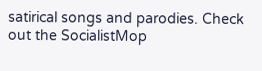satirical songs and parodies. Check out the SocialistMop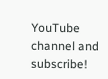YouTube channel and subscribe!